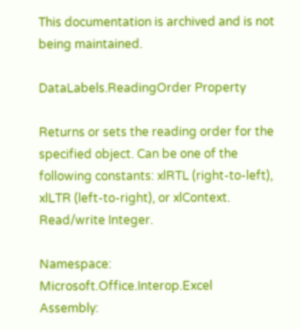This documentation is archived and is not being maintained.

DataLabels.ReadingOrder Property

Returns or sets the reading order for the specified object. Can be one of the following constants: xlRTL (right-to-left), xlLTR (left-to-right), or xlContext. Read/write Integer.

Namespace: Microsoft.Office.Interop.Excel
Assembly: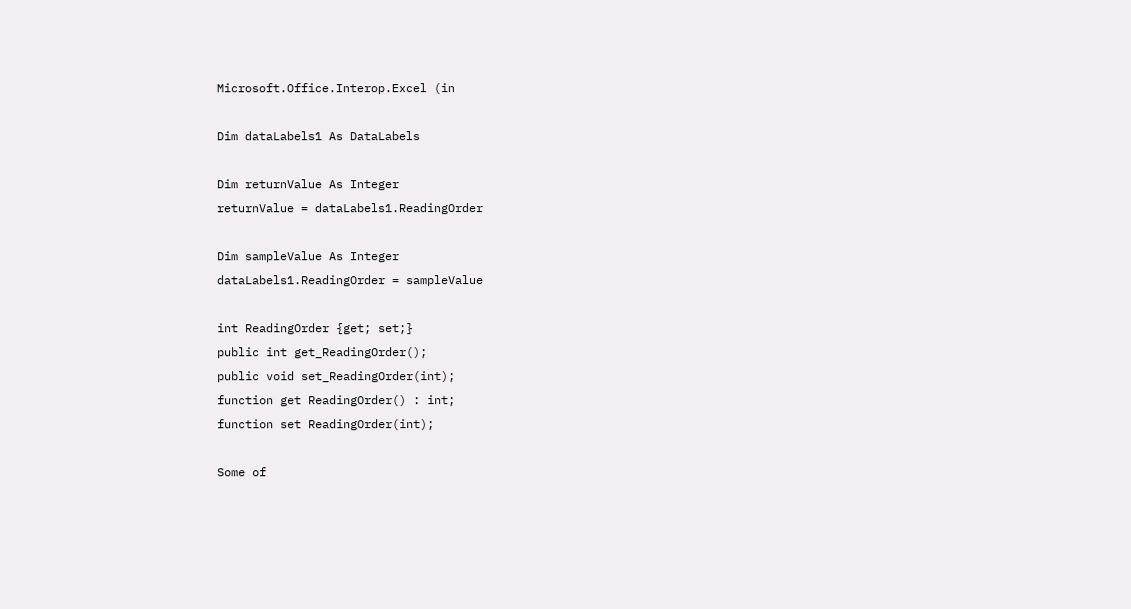Microsoft.Office.Interop.Excel (in

Dim dataLabels1 As DataLabels

Dim returnValue As Integer
returnValue = dataLabels1.ReadingOrder

Dim sampleValue As Integer
dataLabels1.ReadingOrder = sampleValue

int ReadingOrder {get; set;}
public int get_ReadingOrder();
public void set_ReadingOrder(int);
function get ReadingOrder() : int;
function set ReadingOrder(int);

Some of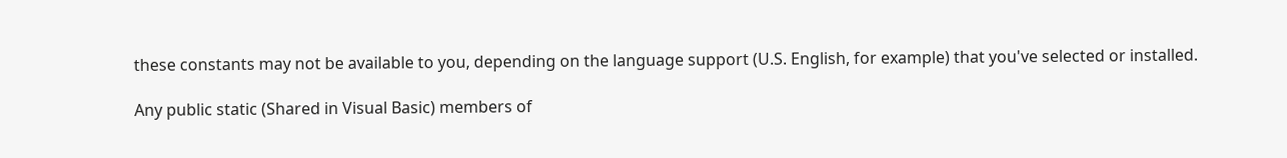these constants may not be available to you, depending on the language support (U.S. English, for example) that you've selected or installed.

Any public static (Shared in Visual Basic) members of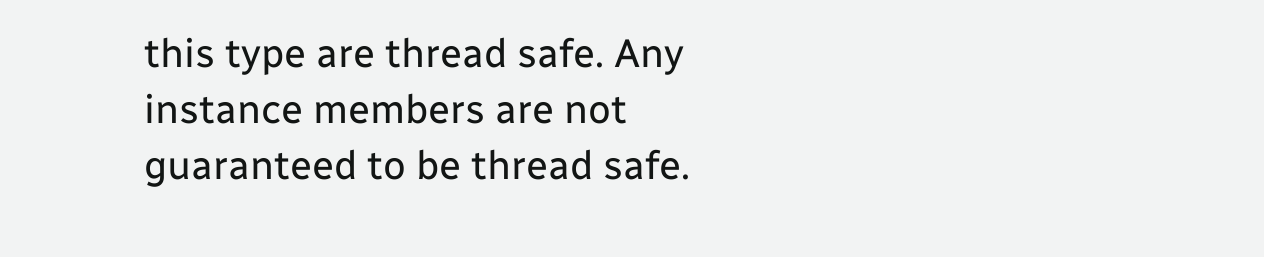this type are thread safe. Any instance members are not guaranteed to be thread safe.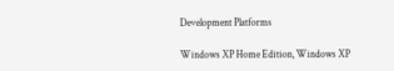Development Platforms

Windows XP Home Edition, Windows XP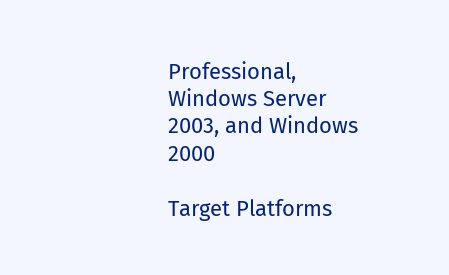Professional, Windows Server 2003, and Windows 2000

Target Platforms